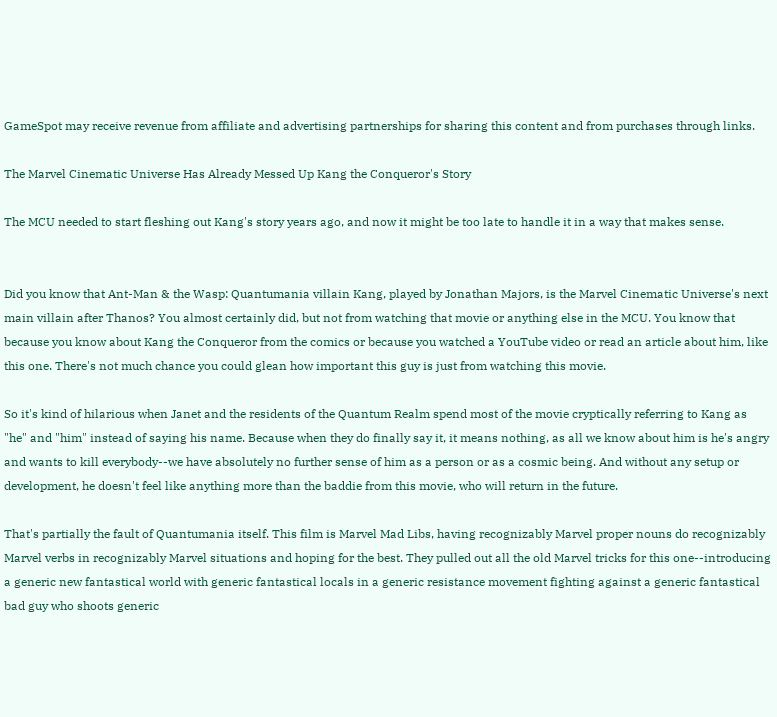GameSpot may receive revenue from affiliate and advertising partnerships for sharing this content and from purchases through links.

The Marvel Cinematic Universe Has Already Messed Up Kang the Conqueror's Story

The MCU needed to start fleshing out Kang's story years ago, and now it might be too late to handle it in a way that makes sense.


Did you know that Ant-Man & the Wasp: Quantumania villain Kang, played by Jonathan Majors, is the Marvel Cinematic Universe's next main villain after Thanos? You almost certainly did, but not from watching that movie or anything else in the MCU. You know that because you know about Kang the Conqueror from the comics or because you watched a YouTube video or read an article about him, like this one. There's not much chance you could glean how important this guy is just from watching this movie.

So it's kind of hilarious when Janet and the residents of the Quantum Realm spend most of the movie cryptically referring to Kang as "he" and "him" instead of saying his name. Because when they do finally say it, it means nothing, as all we know about him is he's angry and wants to kill everybody--we have absolutely no further sense of him as a person or as a cosmic being. And without any setup or development, he doesn't feel like anything more than the baddie from this movie, who will return in the future.

That's partially the fault of Quantumania itself. This film is Marvel Mad Libs, having recognizably Marvel proper nouns do recognizably Marvel verbs in recognizably Marvel situations and hoping for the best. They pulled out all the old Marvel tricks for this one--introducing a generic new fantastical world with generic fantastical locals in a generic resistance movement fighting against a generic fantastical bad guy who shoots generic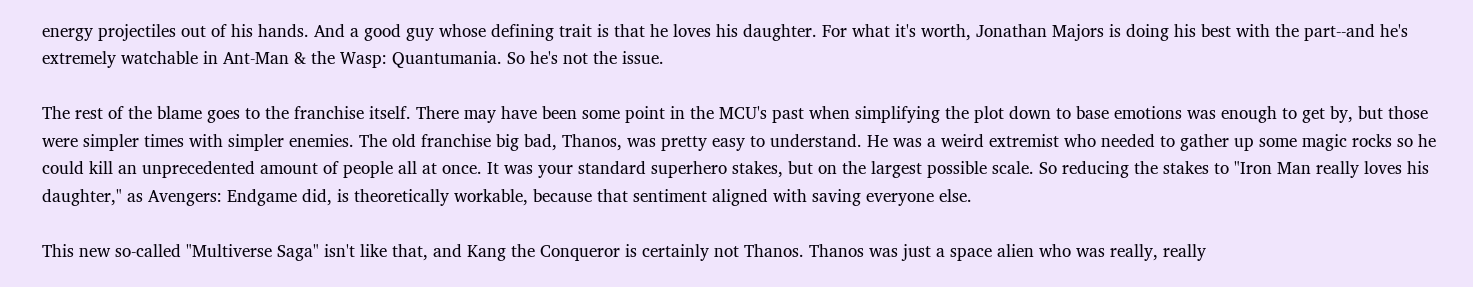energy projectiles out of his hands. And a good guy whose defining trait is that he loves his daughter. For what it's worth, Jonathan Majors is doing his best with the part--and he's extremely watchable in Ant-Man & the Wasp: Quantumania. So he's not the issue.

The rest of the blame goes to the franchise itself. There may have been some point in the MCU's past when simplifying the plot down to base emotions was enough to get by, but those were simpler times with simpler enemies. The old franchise big bad, Thanos, was pretty easy to understand. He was a weird extremist who needed to gather up some magic rocks so he could kill an unprecedented amount of people all at once. It was your standard superhero stakes, but on the largest possible scale. So reducing the stakes to "Iron Man really loves his daughter," as Avengers: Endgame did, is theoretically workable, because that sentiment aligned with saving everyone else.

This new so-called "Multiverse Saga" isn't like that, and Kang the Conqueror is certainly not Thanos. Thanos was just a space alien who was really, really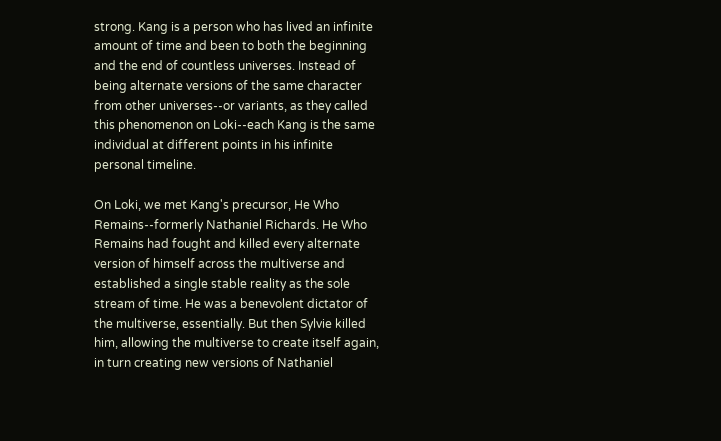strong. Kang is a person who has lived an infinite amount of time and been to both the beginning and the end of countless universes. Instead of being alternate versions of the same character from other universes--or variants, as they called this phenomenon on Loki--each Kang is the same individual at different points in his infinite personal timeline.

On Loki, we met Kang's precursor, He Who Remains--formerly Nathaniel Richards. He Who Remains had fought and killed every alternate version of himself across the multiverse and established a single stable reality as the sole stream of time. He was a benevolent dictator of the multiverse, essentially. But then Sylvie killed him, allowing the multiverse to create itself again, in turn creating new versions of Nathaniel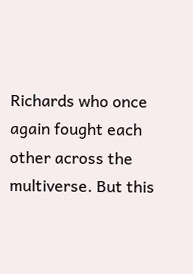Richards who once again fought each other across the multiverse. But this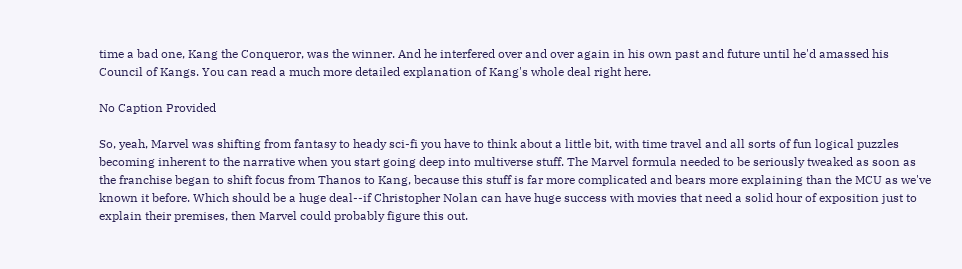time a bad one, Kang the Conqueror, was the winner. And he interfered over and over again in his own past and future until he'd amassed his Council of Kangs. You can read a much more detailed explanation of Kang's whole deal right here.

No Caption Provided

So, yeah, Marvel was shifting from fantasy to heady sci-fi you have to think about a little bit, with time travel and all sorts of fun logical puzzles becoming inherent to the narrative when you start going deep into multiverse stuff. The Marvel formula needed to be seriously tweaked as soon as the franchise began to shift focus from Thanos to Kang, because this stuff is far more complicated and bears more explaining than the MCU as we've known it before. Which should be a huge deal--if Christopher Nolan can have huge success with movies that need a solid hour of exposition just to explain their premises, then Marvel could probably figure this out.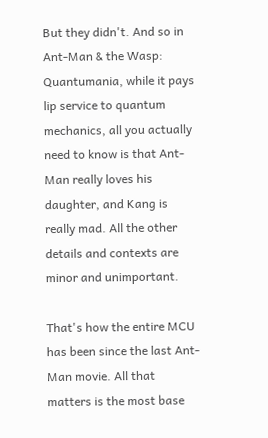But they didn't. And so in Ant-Man & the Wasp: Quantumania, while it pays lip service to quantum mechanics, all you actually need to know is that Ant-Man really loves his daughter, and Kang is really mad. All the other details and contexts are minor and unimportant.

That's how the entire MCU has been since the last Ant-Man movie. All that matters is the most base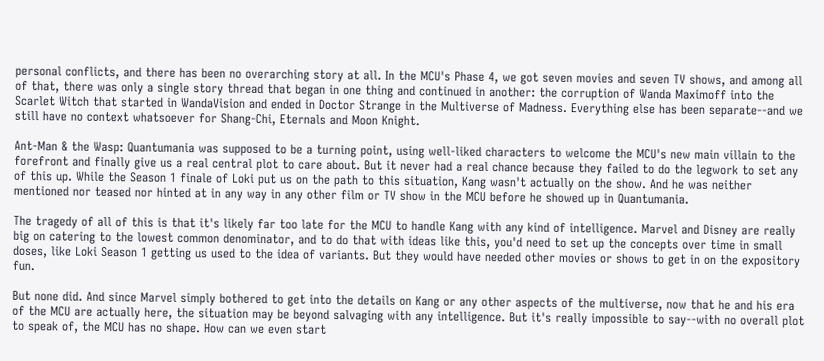personal conflicts, and there has been no overarching story at all. In the MCU's Phase 4, we got seven movies and seven TV shows, and among all of that, there was only a single story thread that began in one thing and continued in another: the corruption of Wanda Maximoff into the Scarlet Witch that started in WandaVision and ended in Doctor Strange in the Multiverse of Madness. Everything else has been separate--and we still have no context whatsoever for Shang-Chi, Eternals and Moon Knight.

Ant-Man & the Wasp: Quantumania was supposed to be a turning point, using well-liked characters to welcome the MCU's new main villain to the forefront and finally give us a real central plot to care about. But it never had a real chance because they failed to do the legwork to set any of this up. While the Season 1 finale of Loki put us on the path to this situation, Kang wasn't actually on the show. And he was neither mentioned nor teased nor hinted at in any way in any other film or TV show in the MCU before he showed up in Quantumania.

The tragedy of all of this is that it's likely far too late for the MCU to handle Kang with any kind of intelligence. Marvel and Disney are really big on catering to the lowest common denominator, and to do that with ideas like this, you'd need to set up the concepts over time in small doses, like Loki Season 1 getting us used to the idea of variants. But they would have needed other movies or shows to get in on the expository fun.

But none did. And since Marvel simply bothered to get into the details on Kang or any other aspects of the multiverse, now that he and his era of the MCU are actually here, the situation may be beyond salvaging with any intelligence. But it's really impossible to say--with no overall plot to speak of, the MCU has no shape. How can we even start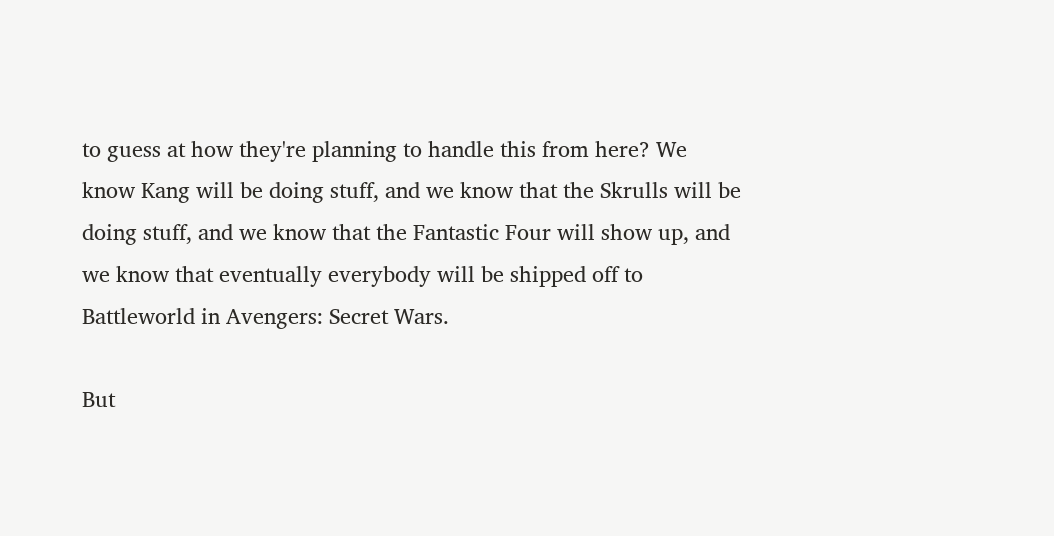to guess at how they're planning to handle this from here? We know Kang will be doing stuff, and we know that the Skrulls will be doing stuff, and we know that the Fantastic Four will show up, and we know that eventually everybody will be shipped off to Battleworld in Avengers: Secret Wars.

But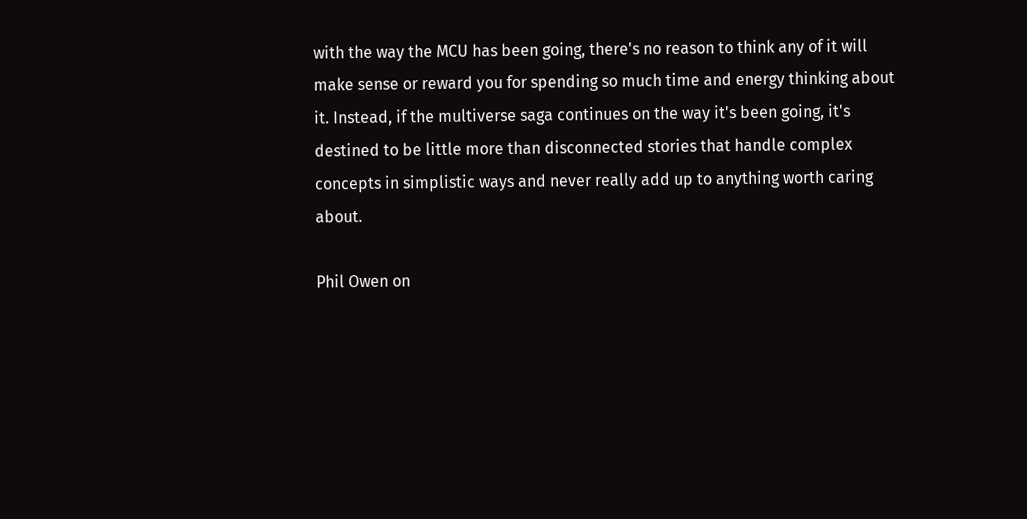with the way the MCU has been going, there's no reason to think any of it will make sense or reward you for spending so much time and energy thinking about it. Instead, if the multiverse saga continues on the way it's been going, it's destined to be little more than disconnected stories that handle complex concepts in simplistic ways and never really add up to anything worth caring about.

Phil Owen on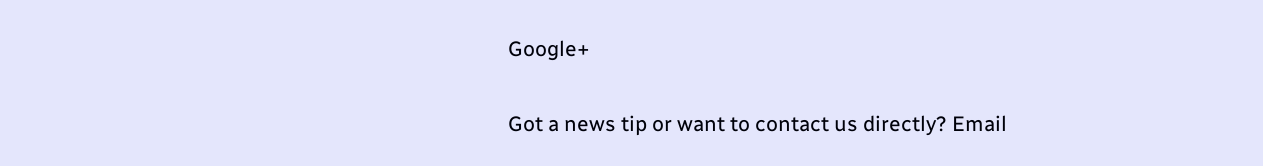Google+

Got a news tip or want to contact us directly? Email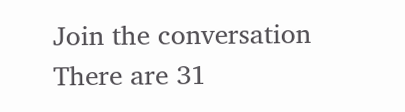Join the conversation
There are 31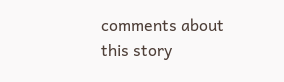comments about this story